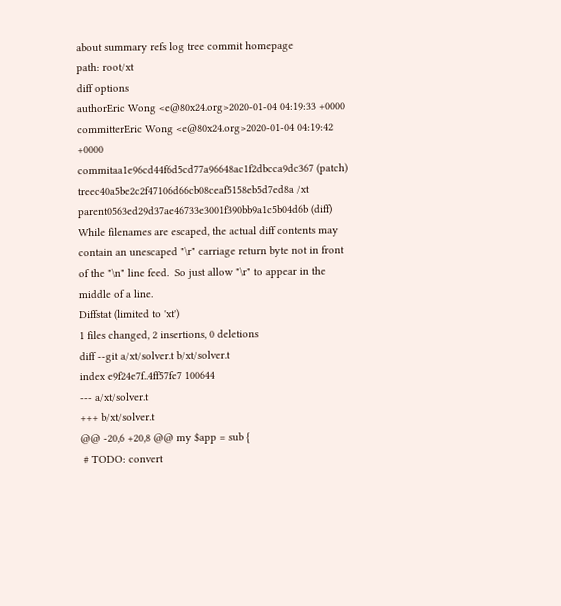about summary refs log tree commit homepage
path: root/xt
diff options
authorEric Wong <e@80x24.org>2020-01-04 04:19:33 +0000
committerEric Wong <e@80x24.org>2020-01-04 04:19:42 +0000
commitaa1e96cd44f6d5cd77a96648ac1f2dbcca9dc367 (patch)
treec40a5be2c2f47106d66cb08ceaf5158eb5d7ed8a /xt
parent0563ed29d37ae46733e3001f390bb9a1c5b04d6b (diff)
While filenames are escaped, the actual diff contents may
contain an unescaped "\r" carriage return byte not in front
of the "\n" line feed.  So just allow "\r" to appear in the
middle of a line.
Diffstat (limited to 'xt')
1 files changed, 2 insertions, 0 deletions
diff --git a/xt/solver.t b/xt/solver.t
index e9f24e7f..4ff57fe7 100644
--- a/xt/solver.t
+++ b/xt/solver.t
@@ -20,6 +20,8 @@ my $app = sub {
 # TODO: convert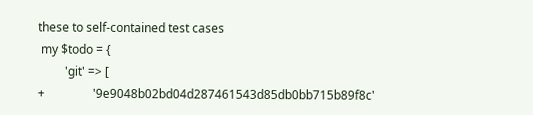these to self-contained test cases
 my $todo = {
         'git' => [
+                '9e9048b02bd04d287461543d85db0bb715b89f8c'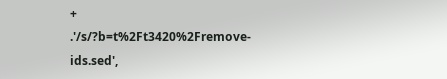+                        .'/s/?b=t%2Ft3420%2Fremove-ids.sed',